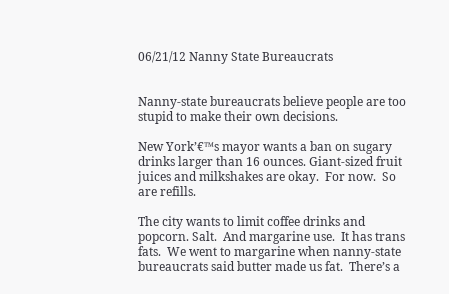06/21/12 Nanny State Bureaucrats


Nanny-state bureaucrats believe people are too stupid to make their own decisions.

New York’€™s mayor wants a ban on sugary drinks larger than 16 ounces. Giant-sized fruit juices and milkshakes are okay.  For now.  So are refills.

The city wants to limit coffee drinks and popcorn. Salt.  And margarine use.  It has trans fats.  We went to margarine when nanny-state bureaucrats said butter made us fat.  There’s a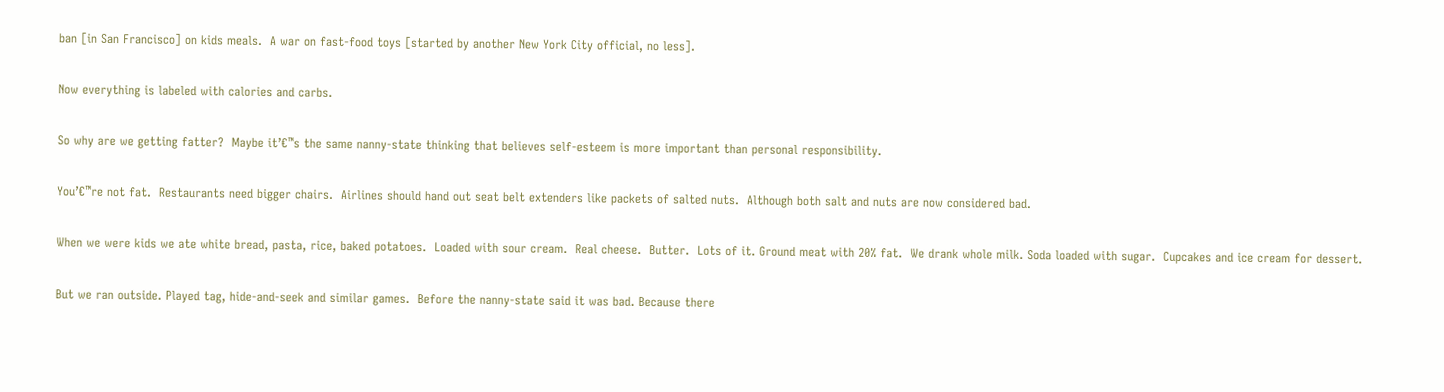ban [in San Francisco] on kids meals.  A war on fast-food toys [started by another New York City official, no less].

Now everything is labeled with calories and carbs.

So why are we getting fatter?  Maybe it’€™s the same nanny-state thinking that believes self-esteem is more important than personal responsibility.

You’€™re not fat.  Restaurants need bigger chairs.  Airlines should hand out seat belt extenders like packets of salted nuts.  Although both salt and nuts are now considered bad.

When we were kids we ate white bread, pasta, rice, baked potatoes.  Loaded with sour cream.  Real cheese.  Butter.  Lots of it. Ground meat with 20% fat.  We drank whole milk. Soda loaded with sugar.  Cupcakes and ice cream for dessert.

But we ran outside. Played tag, hide-and-seek and similar games.  Before the nanny-state said it was bad. Because there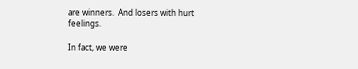are winners.  And losers with hurt feelings.

In fact, we were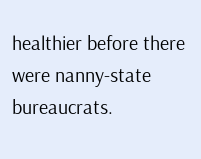healthier before there were nanny-state bureaucrats.